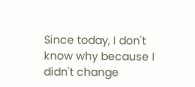Since today, I don't know why because I didn't change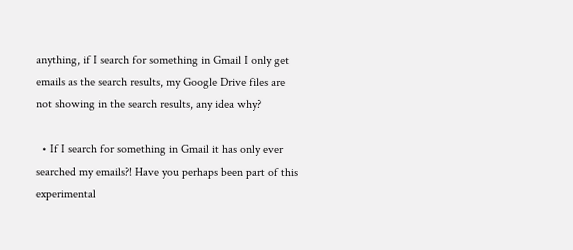anything, if I search for something in Gmail I only get emails as the search results, my Google Drive files are not showing in the search results, any idea why?

  • If I search for something in Gmail it has only ever searched my emails?! Have you perhaps been part of this experimental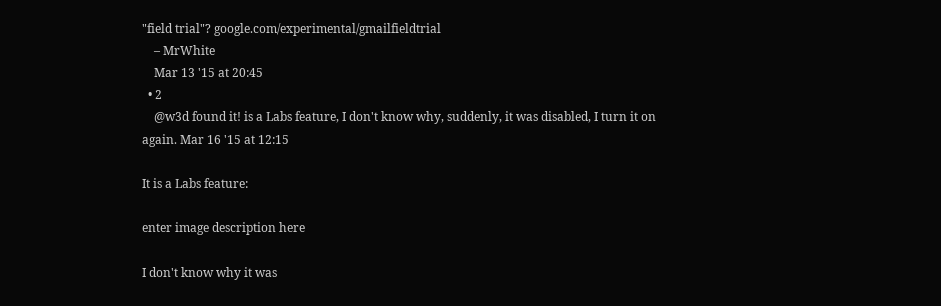"field trial"? google.com/experimental/gmailfieldtrial
    – MrWhite
    Mar 13 '15 at 20:45
  • 2
    @w3d found it! is a Labs feature, I don't know why, suddenly, it was disabled, I turn it on again. Mar 16 '15 at 12:15

It is a Labs feature:

enter image description here

I don't know why it was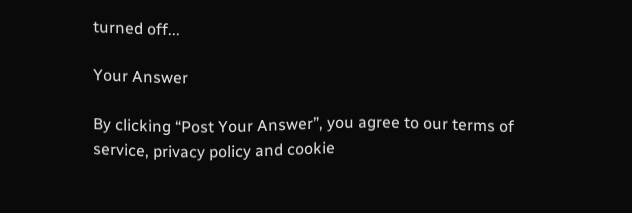turned off...

Your Answer

By clicking “Post Your Answer”, you agree to our terms of service, privacy policy and cookie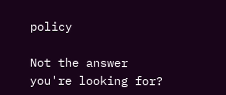policy

Not the answer you're looking for?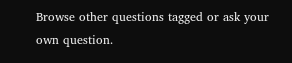Browse other questions tagged or ask your own question.